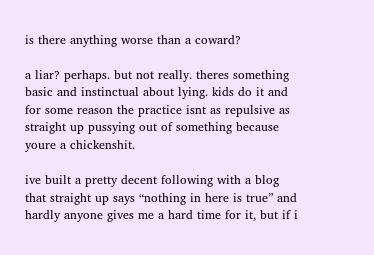is there anything worse than a coward?

a liar? perhaps. but not really. theres something basic and instinctual about lying. kids do it and for some reason the practice isnt as repulsive as straight up pussying out of something because youre a chickenshit.

ive built a pretty decent following with a blog that straight up says “nothing in here is true” and hardly anyone gives me a hard time for it, but if i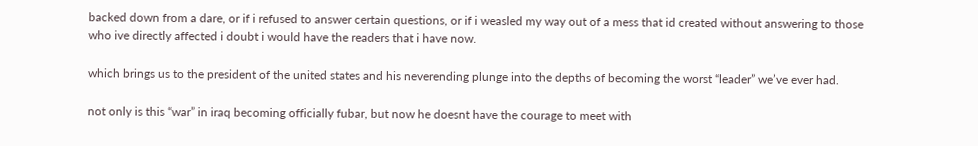backed down from a dare, or if i refused to answer certain questions, or if i weasled my way out of a mess that id created without answering to those who ive directly affected i doubt i would have the readers that i have now.

which brings us to the president of the united states and his neverending plunge into the depths of becoming the worst “leader” we’ve ever had.

not only is this “war” in iraq becoming officially fubar, but now he doesnt have the courage to meet with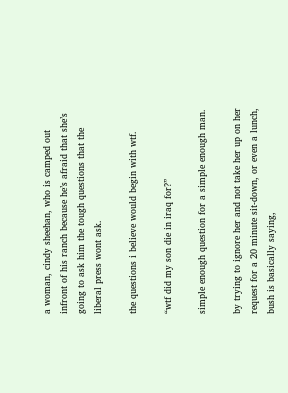a woman, cindy sheehan, who is camped out infront of his ranch because he’s afraid that she’s going to ask him the tough questions that the liberal press wont ask.

the questions i believe would begin with wtf.

“wtf did my son die in iraq for?”

simple enough question for a simple enough man.

by trying to ignore her and not take her up on her request for a 20 minute sit-down, or even a lunch, bush is basically saying,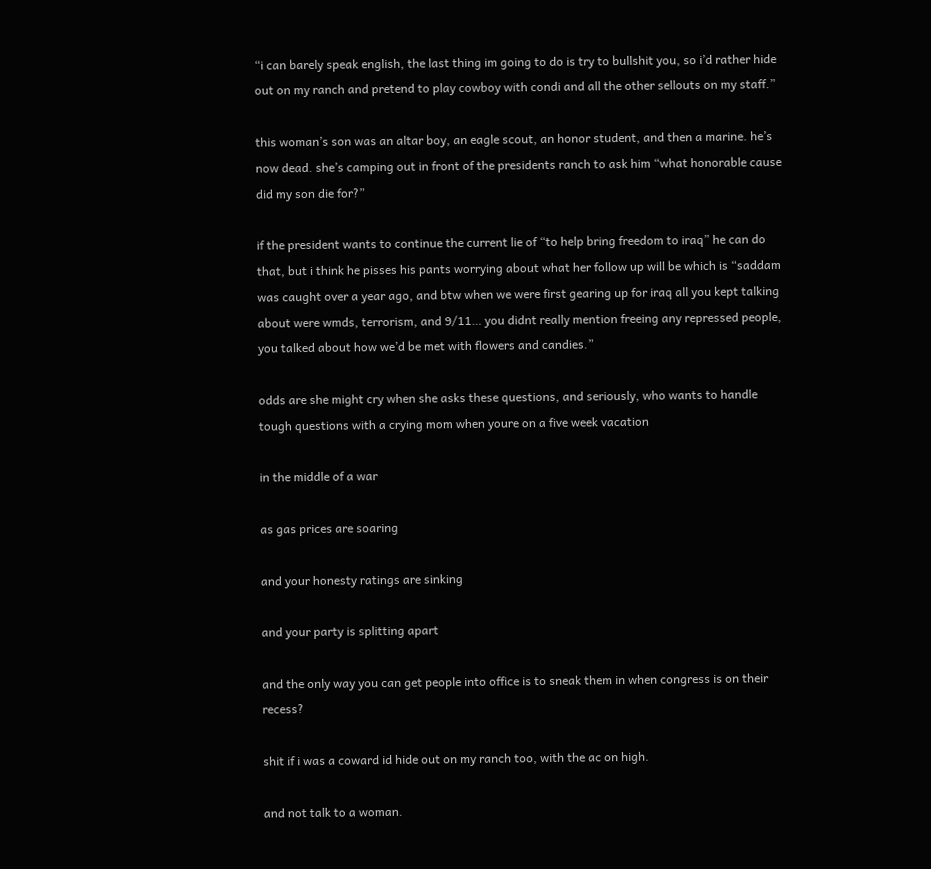“i can barely speak english, the last thing im going to do is try to bullshit you, so i’d rather hide out on my ranch and pretend to play cowboy with condi and all the other sellouts on my staff.”

this woman’s son was an altar boy, an eagle scout, an honor student, and then a marine. he’s now dead. she’s camping out in front of the presidents ranch to ask him “what honorable cause did my son die for?”

if the president wants to continue the current lie of “to help bring freedom to iraq” he can do that, but i think he pisses his pants worrying about what her follow up will be which is “saddam was caught over a year ago, and btw when we were first gearing up for iraq all you kept talking about were wmds, terrorism, and 9/11… you didnt really mention freeing any repressed people, you talked about how we’d be met with flowers and candies.”

odds are she might cry when she asks these questions, and seriously, who wants to handle tough questions with a crying mom when youre on a five week vacation

in the middle of a war

as gas prices are soaring

and your honesty ratings are sinking

and your party is splitting apart

and the only way you can get people into office is to sneak them in when congress is on their recess?

shit if i was a coward id hide out on my ranch too, with the ac on high.

and not talk to a woman.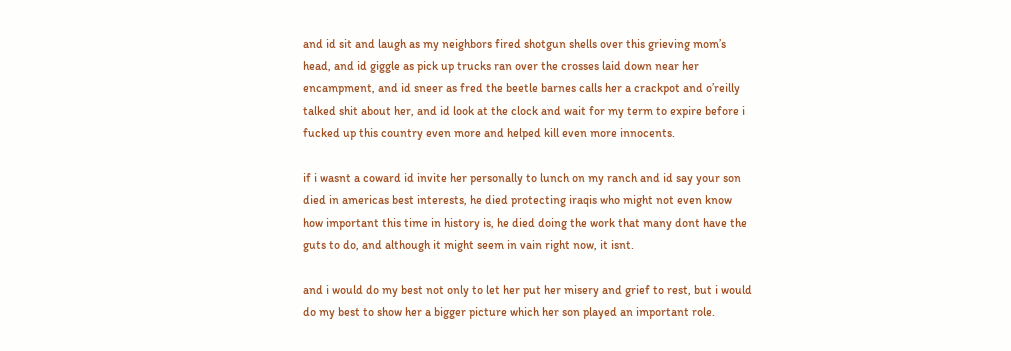and id sit and laugh as my neighbors fired shotgun shells over this grieving mom’s head, and id giggle as pick up trucks ran over the crosses laid down near her encampment, and id sneer as fred the beetle barnes calls her a crackpot and o’reilly talked shit about her, and id look at the clock and wait for my term to expire before i fucked up this country even more and helped kill even more innocents.

if i wasnt a coward id invite her personally to lunch on my ranch and id say your son died in americas best interests, he died protecting iraqis who might not even know how important this time in history is, he died doing the work that many dont have the guts to do, and although it might seem in vain right now, it isnt.

and i would do my best not only to let her put her misery and grief to rest, but i would do my best to show her a bigger picture which her son played an important role.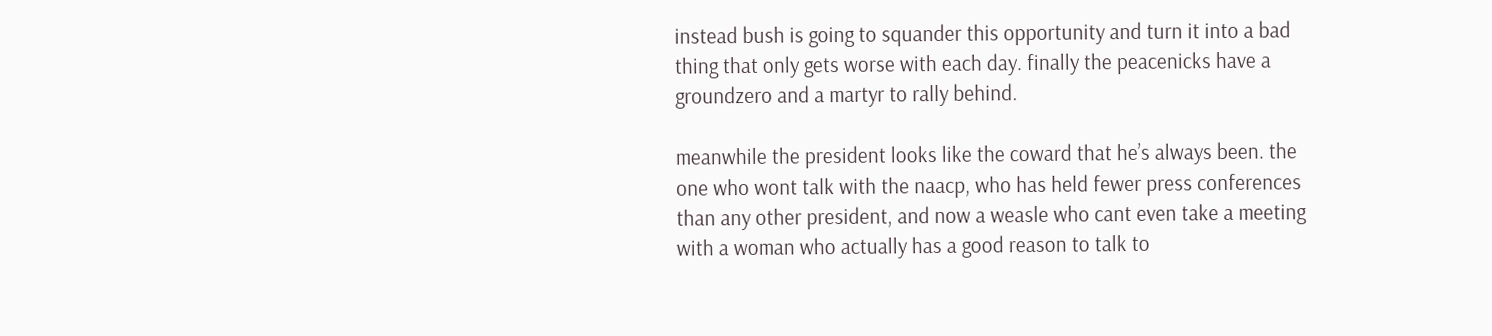instead bush is going to squander this opportunity and turn it into a bad thing that only gets worse with each day. finally the peacenicks have a groundzero and a martyr to rally behind.

meanwhile the president looks like the coward that he’s always been. the one who wont talk with the naacp, who has held fewer press conferences than any other president, and now a weasle who cant even take a meeting with a woman who actually has a good reason to talk to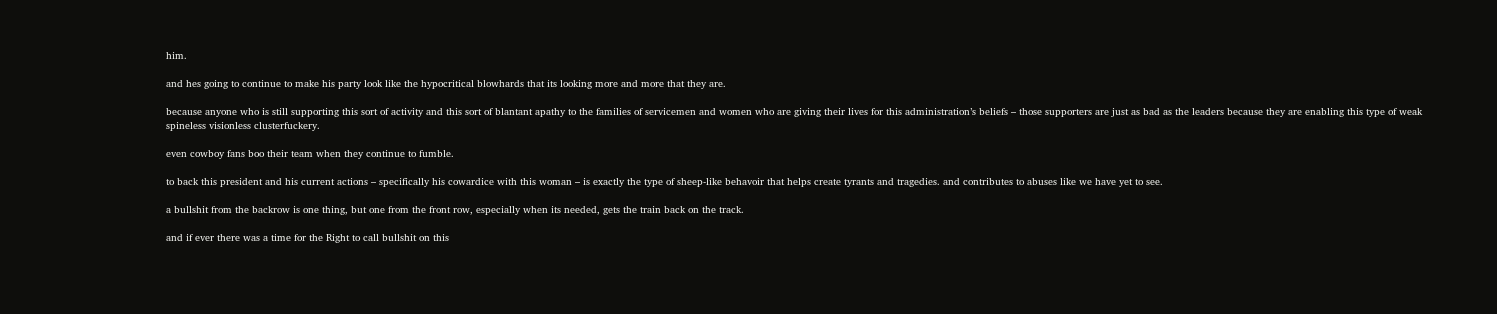him.

and hes going to continue to make his party look like the hypocritical blowhards that its looking more and more that they are.

because anyone who is still supporting this sort of activity and this sort of blantant apathy to the families of servicemen and women who are giving their lives for this administration’s beliefs – those supporters are just as bad as the leaders because they are enabling this type of weak spineless visionless clusterfuckery.

even cowboy fans boo their team when they continue to fumble.

to back this president and his current actions – specifically his cowardice with this woman – is exactly the type of sheep-like behavoir that helps create tyrants and tragedies. and contributes to abuses like we have yet to see.

a bullshit from the backrow is one thing, but one from the front row, especially when its needed, gets the train back on the track.

and if ever there was a time for the Right to call bullshit on this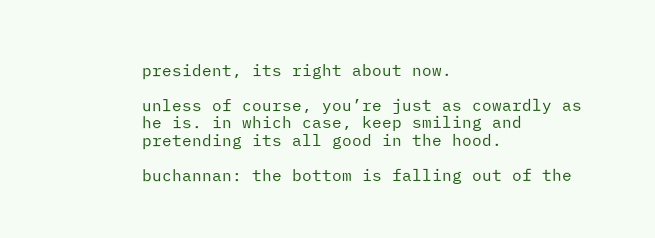president, its right about now.

unless of course, you’re just as cowardly as he is. in which case, keep smiling and pretending its all good in the hood.

buchannan: the bottom is falling out of the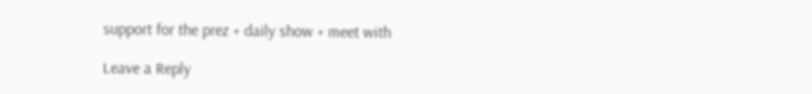support for the prez + daily show + meet with

Leave a Reply